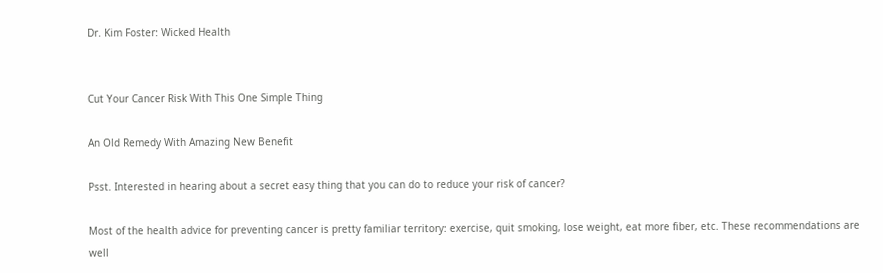Dr. Kim Foster: Wicked Health


Cut Your Cancer Risk With This One Simple Thing

An Old Remedy With Amazing New Benefit

Psst. Interested in hearing about a secret easy thing that you can do to reduce your risk of cancer?

Most of the health advice for preventing cancer is pretty familiar territory: exercise, quit smoking, lose weight, eat more fiber, etc. These recommendations are well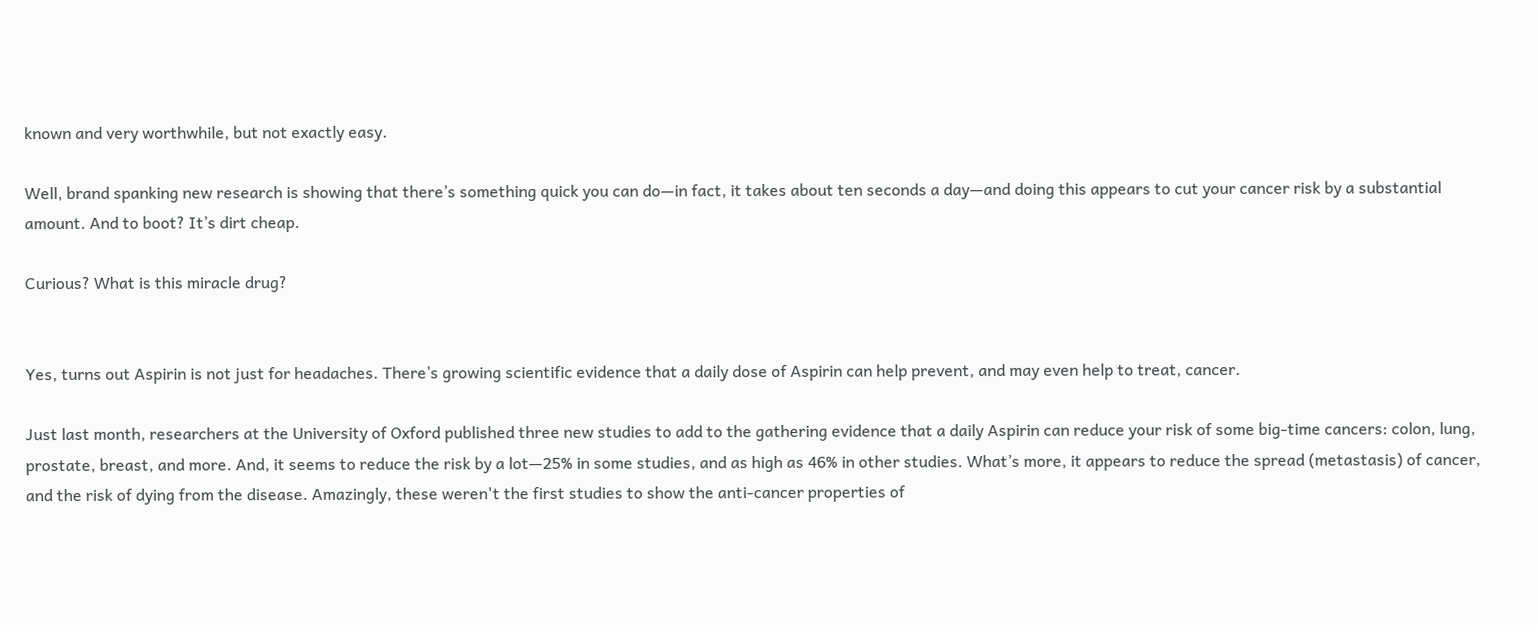known and very worthwhile, but not exactly easy.

Well, brand spanking new research is showing that there’s something quick you can do—in fact, it takes about ten seconds a day—and doing this appears to cut your cancer risk by a substantial amount. And to boot? It’s dirt cheap.

Curious? What is this miracle drug?


Yes, turns out Aspirin is not just for headaches. There’s growing scientific evidence that a daily dose of Aspirin can help prevent, and may even help to treat, cancer.

Just last month, researchers at the University of Oxford published three new studies to add to the gathering evidence that a daily Aspirin can reduce your risk of some big-time cancers: colon, lung, prostate, breast, and more. And, it seems to reduce the risk by a lot—25% in some studies, and as high as 46% in other studies. What’s more, it appears to reduce the spread (metastasis) of cancer, and the risk of dying from the disease. Amazingly, these weren't the first studies to show the anti-cancer properties of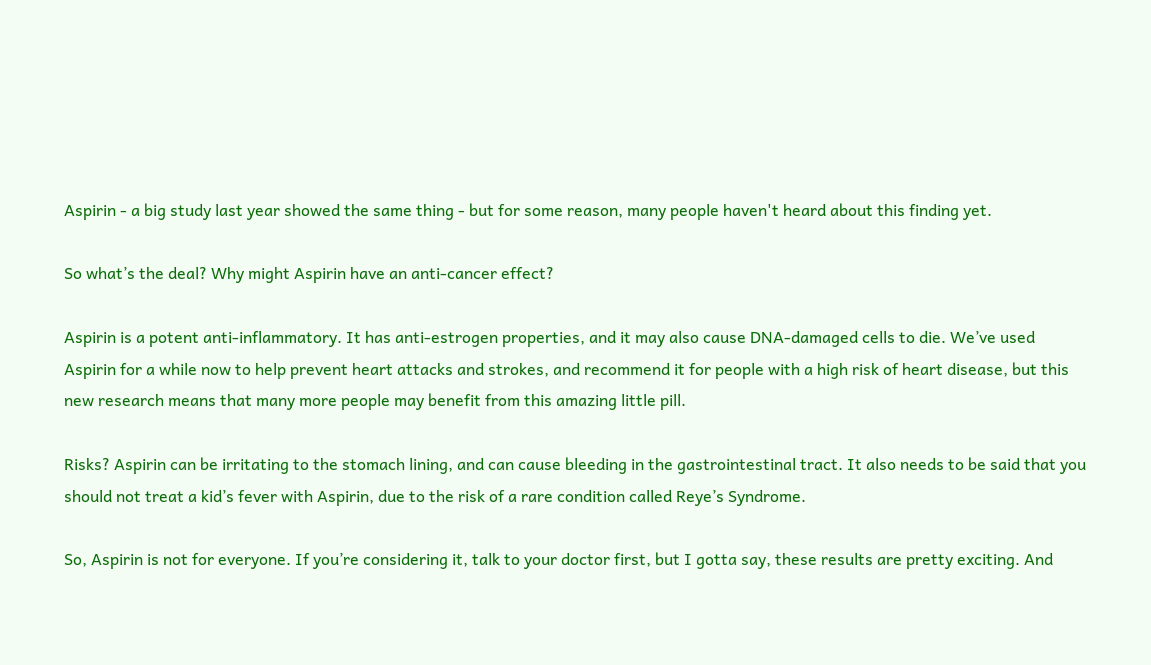Aspirin - a big study last year showed the same thing - but for some reason, many people haven't heard about this finding yet.

So what’s the deal? Why might Aspirin have an anti-cancer effect?

Aspirin is a potent anti-inflammatory. It has anti-estrogen properties, and it may also cause DNA-damaged cells to die. We’ve used Aspirin for a while now to help prevent heart attacks and strokes, and recommend it for people with a high risk of heart disease, but this new research means that many more people may benefit from this amazing little pill.

Risks? Aspirin can be irritating to the stomach lining, and can cause bleeding in the gastrointestinal tract. It also needs to be said that you should not treat a kid’s fever with Aspirin, due to the risk of a rare condition called Reye’s Syndrome.

So, Aspirin is not for everyone. If you’re considering it, talk to your doctor first, but I gotta say, these results are pretty exciting. And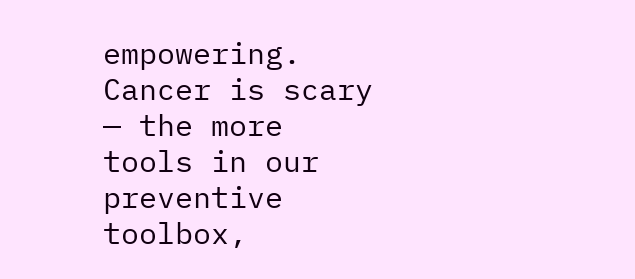empowering. Cancer is scary — the more tools in our preventive toolbox,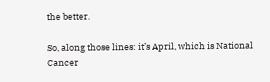the better.

So, along those lines: it’s April, which is National Cancer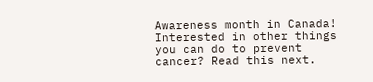Awareness month in Canada! Interested in other things you can do to prevent cancer? Read this next.